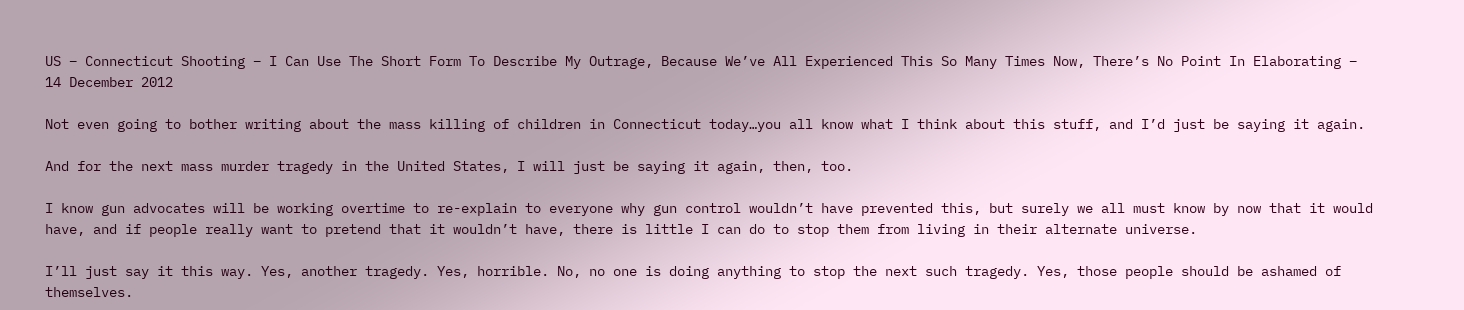US – Connecticut Shooting – I Can Use The Short Form To Describe My Outrage, Because We’ve All Experienced This So Many Times Now, There’s No Point In Elaborating – 14 December 2012

Not even going to bother writing about the mass killing of children in Connecticut today…you all know what I think about this stuff, and I’d just be saying it again.

And for the next mass murder tragedy in the United States, I will just be saying it again, then, too.

I know gun advocates will be working overtime to re-explain to everyone why gun control wouldn’t have prevented this, but surely we all must know by now that it would have, and if people really want to pretend that it wouldn’t have, there is little I can do to stop them from living in their alternate universe.

I’ll just say it this way. Yes, another tragedy. Yes, horrible. No, no one is doing anything to stop the next such tragedy. Yes, those people should be ashamed of themselves.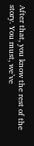After that, you know the rest of the story. You must, we’ve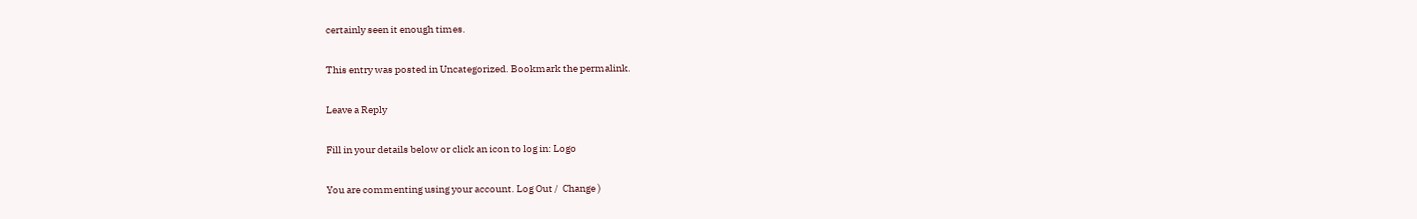certainly seen it enough times.

This entry was posted in Uncategorized. Bookmark the permalink.

Leave a Reply

Fill in your details below or click an icon to log in: Logo

You are commenting using your account. Log Out /  Change )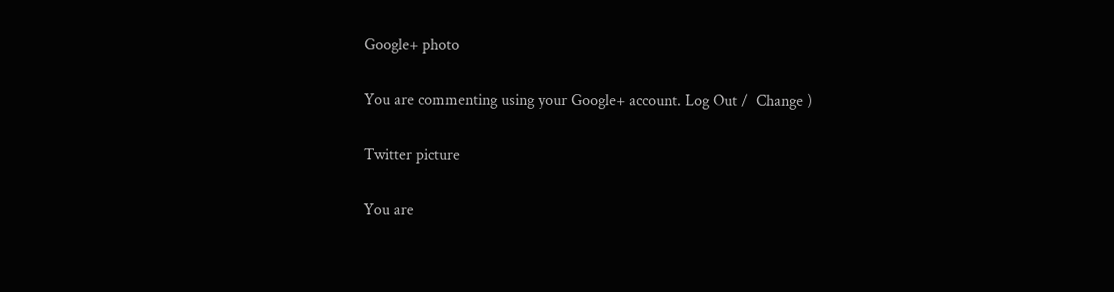Google+ photo

You are commenting using your Google+ account. Log Out /  Change )

Twitter picture

You are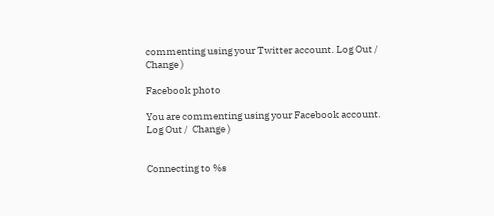commenting using your Twitter account. Log Out /  Change )

Facebook photo

You are commenting using your Facebook account. Log Out /  Change )


Connecting to %s